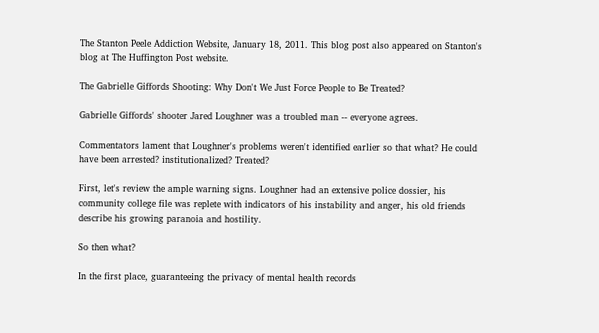The Stanton Peele Addiction Website, January 18, 2011. This blog post also appeared on Stanton's blog at The Huffington Post website.

The Gabrielle Giffords Shooting: Why Don't We Just Force People to Be Treated?

Gabrielle Giffords' shooter Jared Loughner was a troubled man -- everyone agrees.

Commentators lament that Loughner's problems weren't identified earlier so that what? He could have been arrested? institutionalized? Treated?

First, let's review the ample warning signs. Loughner had an extensive police dossier, his community college file was replete with indicators of his instability and anger, his old friends describe his growing paranoia and hostility.

So then what?

In the first place, guaranteeing the privacy of mental health records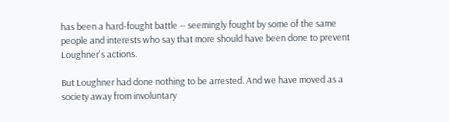has been a hard-fought battle -- seemingly fought by some of the same people and interests who say that more should have been done to prevent Loughner's actions.

But Loughner had done nothing to be arrested. And we have moved as a society away from involuntary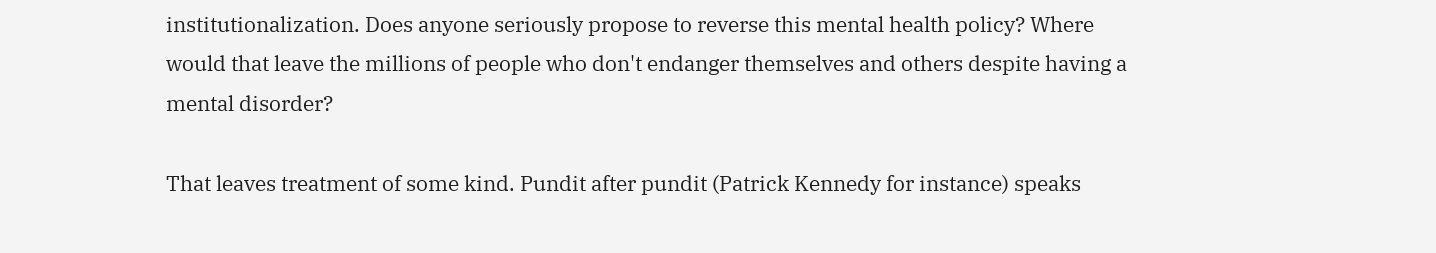institutionalization. Does anyone seriously propose to reverse this mental health policy? Where would that leave the millions of people who don't endanger themselves and others despite having a mental disorder?

That leaves treatment of some kind. Pundit after pundit (Patrick Kennedy for instance) speaks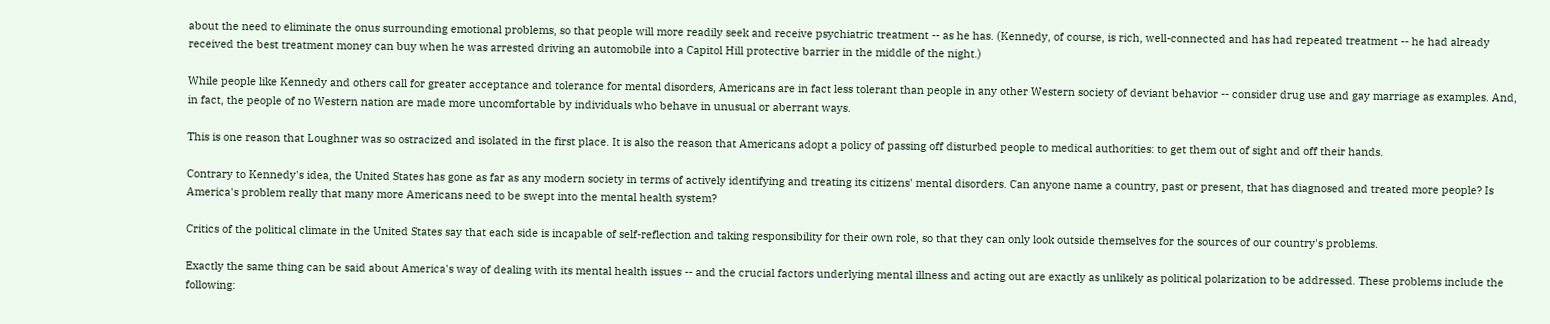about the need to eliminate the onus surrounding emotional problems, so that people will more readily seek and receive psychiatric treatment -- as he has. (Kennedy, of course, is rich, well-connected and has had repeated treatment -- he had already received the best treatment money can buy when he was arrested driving an automobile into a Capitol Hill protective barrier in the middle of the night.)

While people like Kennedy and others call for greater acceptance and tolerance for mental disorders, Americans are in fact less tolerant than people in any other Western society of deviant behavior -- consider drug use and gay marriage as examples. And, in fact, the people of no Western nation are made more uncomfortable by individuals who behave in unusual or aberrant ways.

This is one reason that Loughner was so ostracized and isolated in the first place. It is also the reason that Americans adopt a policy of passing off disturbed people to medical authorities: to get them out of sight and off their hands.

Contrary to Kennedy's idea, the United States has gone as far as any modern society in terms of actively identifying and treating its citizens' mental disorders. Can anyone name a country, past or present, that has diagnosed and treated more people? Is America's problem really that many more Americans need to be swept into the mental health system?

Critics of the political climate in the United States say that each side is incapable of self-reflection and taking responsibility for their own role, so that they can only look outside themselves for the sources of our country's problems.

Exactly the same thing can be said about America's way of dealing with its mental health issues -- and the crucial factors underlying mental illness and acting out are exactly as unlikely as political polarization to be addressed. These problems include the following: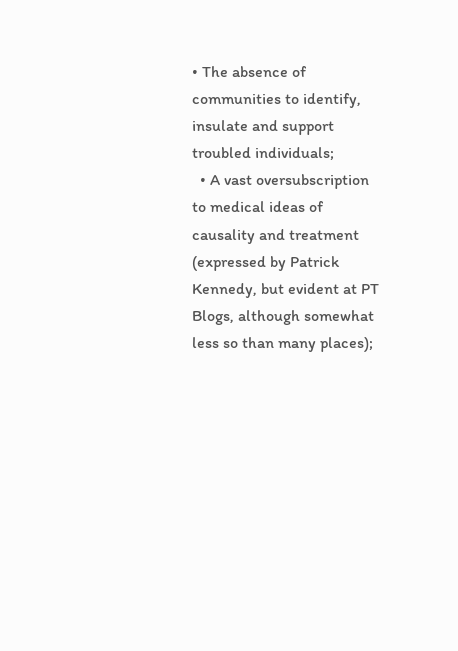• The absence of communities to identify, insulate and support troubled individuals;
  • A vast oversubscription to medical ideas of causality and treatment (expressed by Patrick Kennedy, but evident at PT Blogs, although somewhat less so than many places);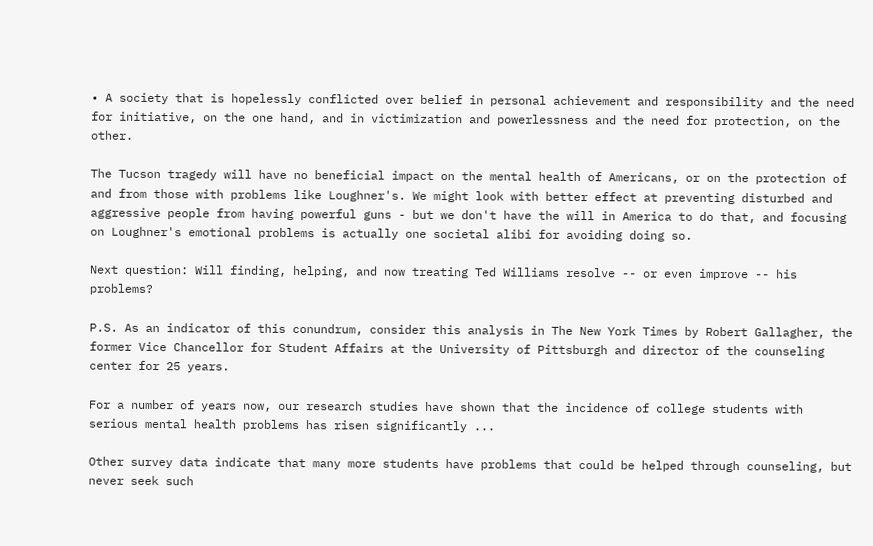• A society that is hopelessly conflicted over belief in personal achievement and responsibility and the need for initiative, on the one hand, and in victimization and powerlessness and the need for protection, on the other.

The Tucson tragedy will have no beneficial impact on the mental health of Americans, or on the protection of and from those with problems like Loughner's. We might look with better effect at preventing disturbed and aggressive people from having powerful guns - but we don't have the will in America to do that, and focusing on Loughner's emotional problems is actually one societal alibi for avoiding doing so.

Next question: Will finding, helping, and now treating Ted Williams resolve -- or even improve -- his problems?

P.S. As an indicator of this conundrum, consider this analysis in The New York Times by Robert Gallagher, the former Vice Chancellor for Student Affairs at the University of Pittsburgh and director of the counseling center for 25 years.

For a number of years now, our research studies have shown that the incidence of college students with serious mental health problems has risen significantly ...

Other survey data indicate that many more students have problems that could be helped through counseling, but never seek such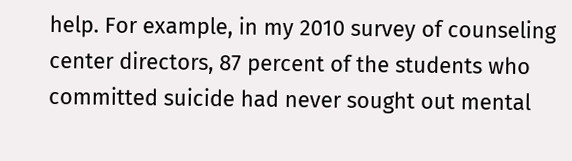help. For example, in my 2010 survey of counseling center directors, 87 percent of the students who committed suicide had never sought out mental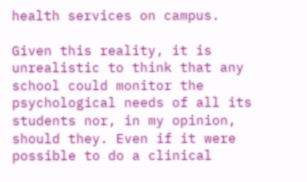health services on campus.

Given this reality, it is unrealistic to think that any school could monitor the psychological needs of all its students nor, in my opinion, should they. Even if it were possible to do a clinical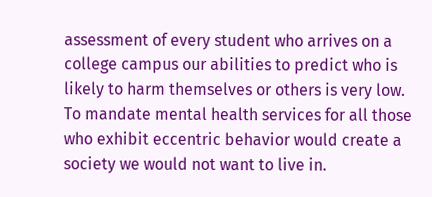assessment of every student who arrives on a college campus our abilities to predict who is likely to harm themselves or others is very low. To mandate mental health services for all those who exhibit eccentric behavior would create a society we would not want to live in.